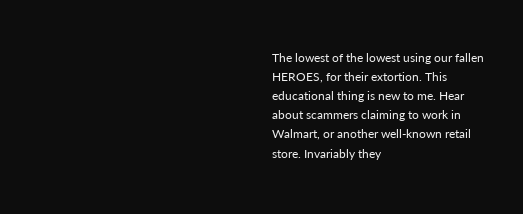The lowest of the lowest using our fallen HEROES, for their extortion. This educational thing is new to me. Hear about scammers claiming to work in Walmart, or another well-known retail store. Invariably they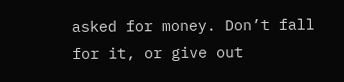asked for money. Don’t fall for it, or give out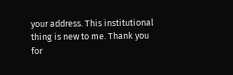your address. This institutional thing is new to me. Thank you for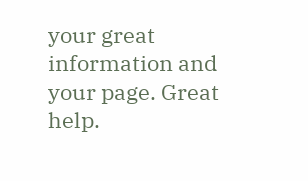your great information and your page. Great help.